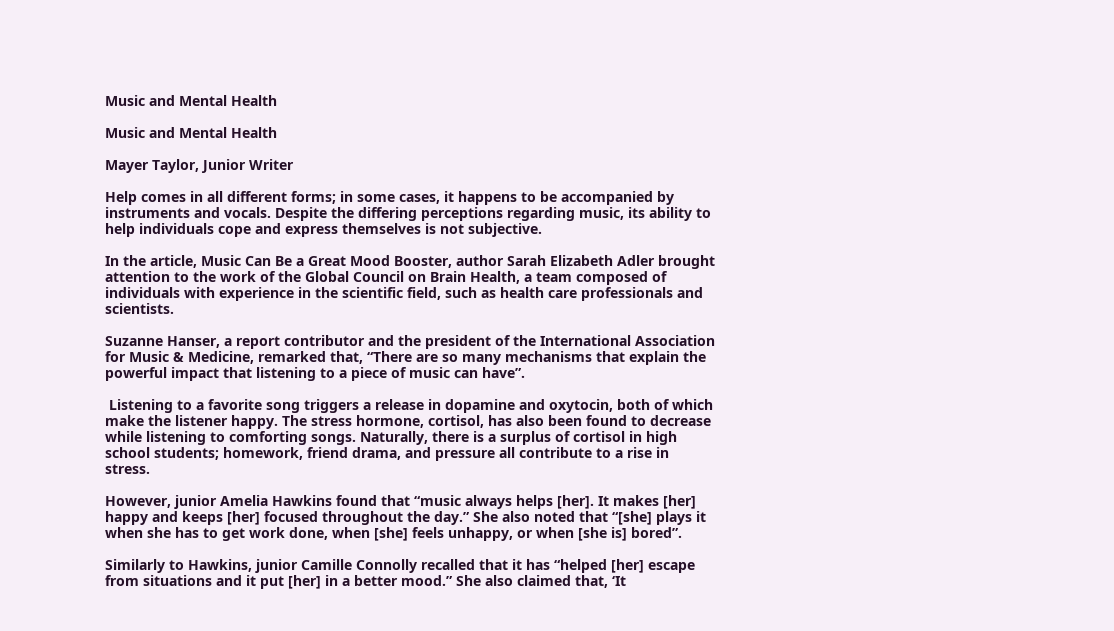Music and Mental Health

Music and Mental Health

Mayer Taylor, Junior Writer

Help comes in all different forms; in some cases, it happens to be accompanied by instruments and vocals. Despite the differing perceptions regarding music, its ability to help individuals cope and express themselves is not subjective.

In the article, Music Can Be a Great Mood Booster, author Sarah Elizabeth Adler brought attention to the work of the Global Council on Brain Health, a team composed of individuals with experience in the scientific field, such as health care professionals and scientists.

Suzanne Hanser, a report contributor and the president of the International Association for Music & Medicine, remarked that, “There are so many mechanisms that explain the powerful impact that listening to a piece of music can have”.

 Listening to a favorite song triggers a release in dopamine and oxytocin, both of which make the listener happy. The stress hormone, cortisol, has also been found to decrease while listening to comforting songs. Naturally, there is a surplus of cortisol in high school students; homework, friend drama, and pressure all contribute to a rise in stress.

However, junior Amelia Hawkins found that “music always helps [her]. It makes [her] happy and keeps [her] focused throughout the day.” She also noted that “[she] plays it when she has to get work done, when [she] feels unhappy, or when [she is] bored”.

Similarly to Hawkins, junior Camille Connolly recalled that it has “helped [her] escape from situations and it put [her] in a better mood.” She also claimed that, ‘It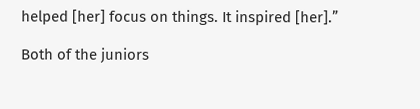helped [her] focus on things. It inspired [her].”

Both of the juniors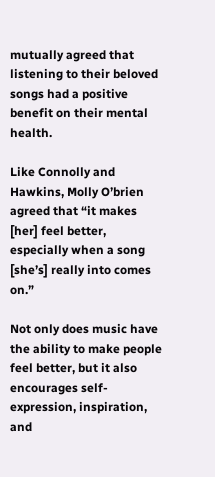mutually agreed that listening to their beloved songs had a positive benefit on their mental health.

Like Connolly and Hawkins, Molly O’brien agreed that “it makes [her] feel better, especially when a song [she’s] really into comes on.”

Not only does music have the ability to make people feel better, but it also encourages self-expression, inspiration, and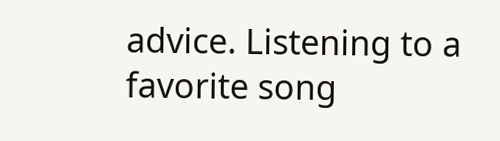advice. Listening to a favorite song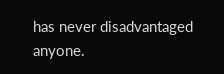has never disadvantaged anyone.